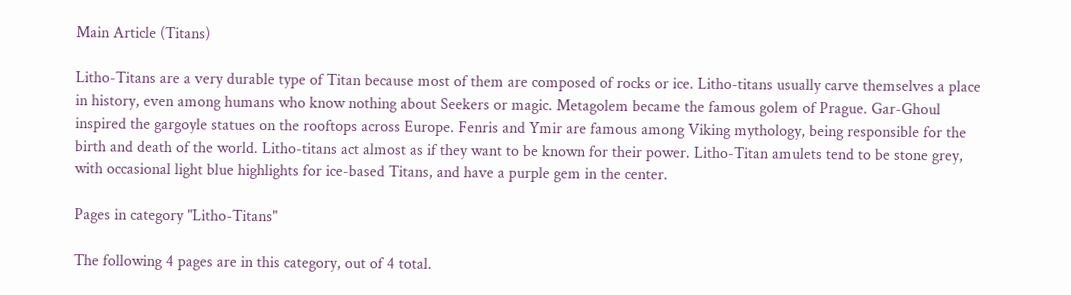Main Article (Titans)

Litho-Titans are a very durable type of Titan because most of them are composed of rocks or ice. Litho-titans usually carve themselves a place in history, even among humans who know nothing about Seekers or magic. Metagolem became the famous golem of Prague. Gar-Ghoul inspired the gargoyle statues on the rooftops across Europe. Fenris and Ymir are famous among Viking mythology, being responsible for the birth and death of the world. Litho-titans act almost as if they want to be known for their power. Litho-Titan amulets tend to be stone grey, with occasional light blue highlights for ice-based Titans, and have a purple gem in the center.

Pages in category "Litho-Titans"

The following 4 pages are in this category, out of 4 total.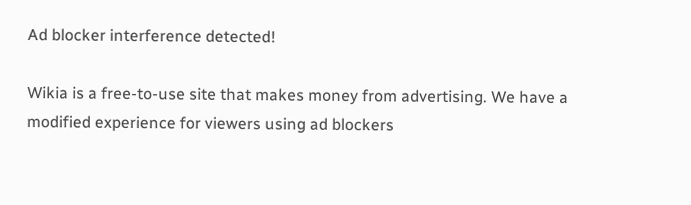Ad blocker interference detected!

Wikia is a free-to-use site that makes money from advertising. We have a modified experience for viewers using ad blockers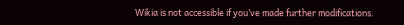Wikia is not accessible if you’ve made further modifications.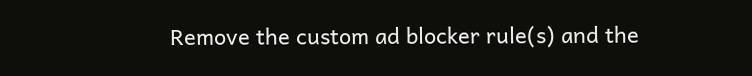Remove the custom ad blocker rule(s) and the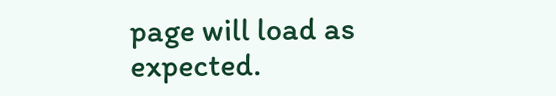page will load as expected.